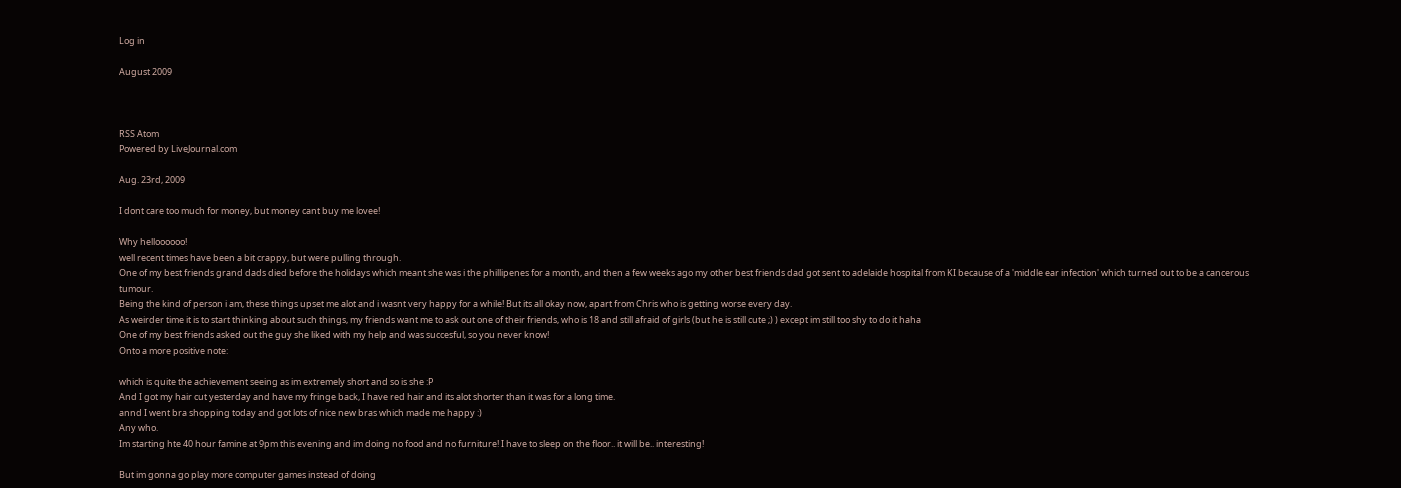Log in

August 2009



RSS Atom
Powered by LiveJournal.com

Aug. 23rd, 2009

I dont care too much for money, but money cant buy me lovee!

Why helloooooo!
well recent times have been a bit crappy, but were pulling through.
One of my best friends grand dads died before the holidays which meant she was i the phillipenes for a month, and then a few weeks ago my other best friends dad got sent to adelaide hospital from KI because of a 'middle ear infection' which turned out to be a cancerous tumour.
Being the kind of person i am, these things upset me alot and i wasnt very happy for a while! But its all okay now, apart from Chris who is getting worse every day.
As weirder time it is to start thinking about such things, my friends want me to ask out one of their friends, who is 18 and still afraid of girls (but he is still cute ;) ) except im still too shy to do it haha
One of my best friends asked out the guy she liked with my help and was succesful, so you never know!
Onto a more positive note:

which is quite the achievement seeing as im extremely short and so is she :P
And I got my hair cut yesterday and have my fringe back, I have red hair and its alot shorter than it was for a long time.
annd I went bra shopping today and got lots of nice new bras which made me happy :)
Any who.
Im starting hte 40 hour famine at 9pm this evening and im doing no food and no furniture! I have to sleep on the floor.. it will be.. interesting!

But im gonna go play more computer games instead of doing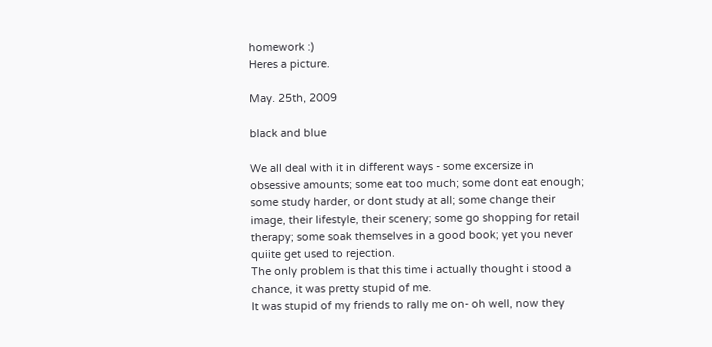homework :)
Heres a picture.

May. 25th, 2009

black and blue

We all deal with it in different ways - some excersize in obsessive amounts; some eat too much; some dont eat enough; some study harder, or dont study at all; some change their image, their lifestyle, their scenery; some go shopping for retail therapy; some soak themselves in a good book; yet you never quiite get used to rejection.
The only problem is that this time i actually thought i stood a chance, it was pretty stupid of me.
It was stupid of my friends to rally me on- oh well, now they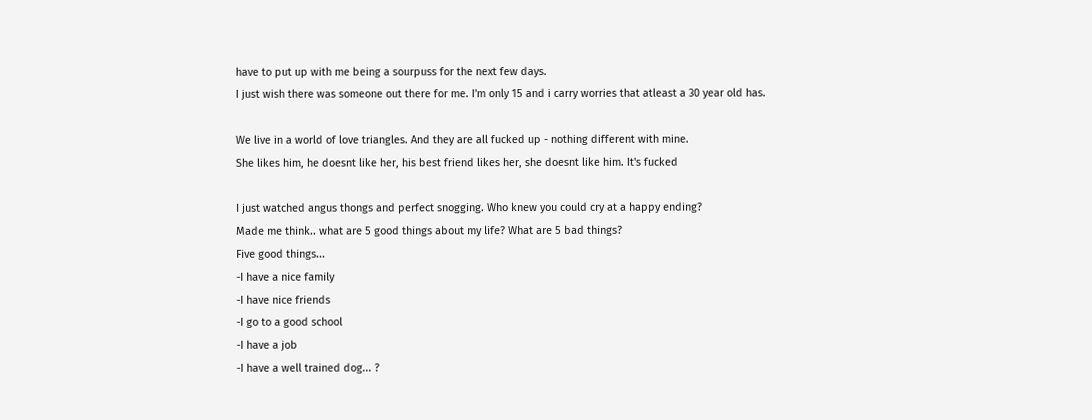have to put up with me being a sourpuss for the next few days.
I just wish there was someone out there for me. I'm only 15 and i carry worries that atleast a 30 year old has.

We live in a world of love triangles. And they are all fucked up - nothing different with mine.
She likes him, he doesnt like her, his best friend likes her, she doesnt like him. It's fucked

I just watched angus thongs and perfect snogging. Who knew you could cry at a happy ending?
Made me think.. what are 5 good things about my life? What are 5 bad things?
Five good things...
-I have a nice family
-I have nice friends
-I go to a good school
-I have a job
-I have a well trained dog... ?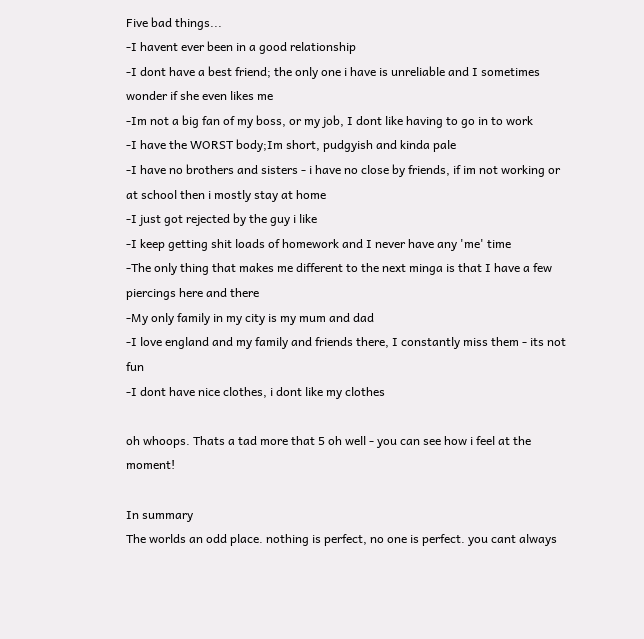Five bad things...
-I havent ever been in a good relationship
-I dont have a best friend; the only one i have is unreliable and I sometimes wonder if she even likes me
-Im not a big fan of my boss, or my job, I dont like having to go in to work
-I have the WORST body;Im short, pudgyish and kinda pale
-I have no brothers and sisters - i have no close by friends, if im not working or at school then i mostly stay at home
-I just got rejected by the guy i like
-I keep getting shit loads of homework and I never have any 'me' time
-The only thing that makes me different to the next minga is that I have a few piercings here and there
-My only family in my city is my mum and dad
-I love england and my family and friends there, I constantly miss them - its not fun
-I dont have nice clothes, i dont like my clothes

oh whoops. Thats a tad more that 5 oh well - you can see how i feel at the moment!

In summary
The worlds an odd place. nothing is perfect, no one is perfect. you cant always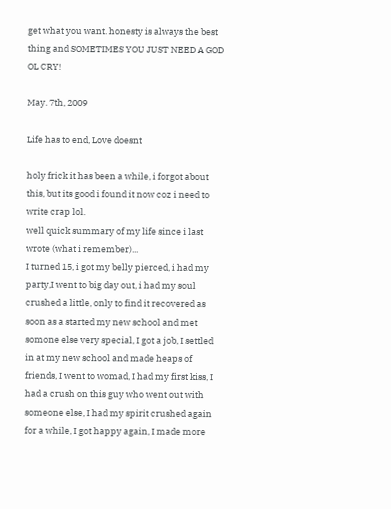get what you want. honesty is always the best thing and SOMETIMES YOU JUST NEED A GOD OL CRY!

May. 7th, 2009

Life has to end, Love doesnt

holy frick it has been a while, i forgot about this, but its good i found it now coz i need to write crap lol.
well quick summary of my life since i last wrote (what i remember)...
I turned 15, i got my belly pierced, i had my party,I went to big day out, i had my soul crushed a little, only to find it recovered as soon as a started my new school and met somone else very special, I got a job, I settled in at my new school and made heaps of friends, I went to womad, I had my first kiss, I had a crush on this guy who went out with someone else, I had my spirit crushed again for a while, I got happy again, I made more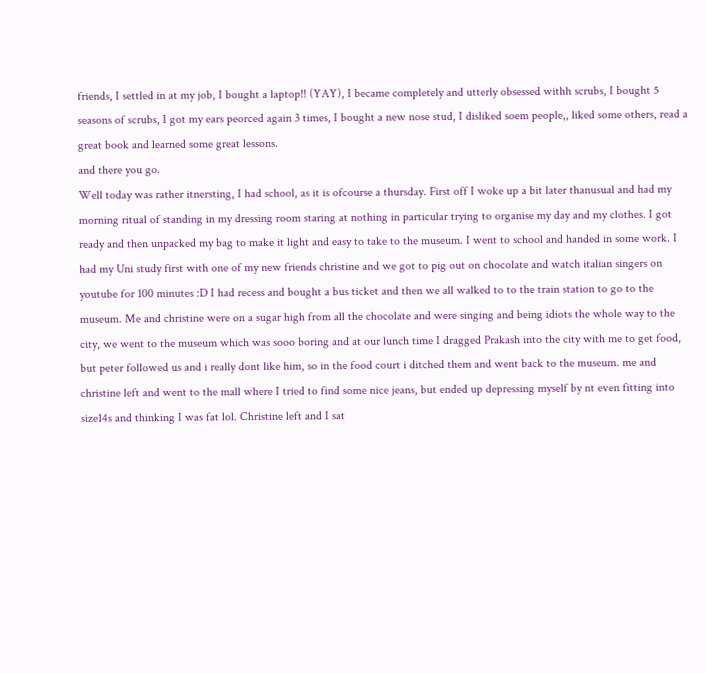friends, I settled in at my job, I bought a laptop!! (YAY), I became completely and utterly obsessed withh scrubs, I bought 5 seasons of scrubs, I got my ears peorced again 3 times, I bought a new nose stud, I disliked soem people,, liked some others, read a great book and learned some great lessons.
and there you go.
Well today was rather itnersting, I had school, as it is ofcourse a thursday. First off I woke up a bit later thanusual and had my morning ritual of standing in my dressing room staring at nothing in particular trying to organise my day and my clothes. I got ready and then unpacked my bag to make it light and easy to take to the museum. I went to school and handed in some work. I had my Uni study first with one of my new friends christine and we got to pig out on chocolate and watch italian singers on youtube for 100 minutes :D I had recess and bought a bus ticket and then we all walked to to the train station to go to the museum. Me and christine were on a sugar high from all the chocolate and were singing and being idiots the whole way to the city, we went to the museum which was sooo boring and at our lunch time I dragged Prakash into the city with me to get food, but peter followed us and i really dont like him, so in the food court i ditched them and went back to the museum. me and christine left and went to the mall where I tried to find some nice jeans, but ended up depressing myself by nt even fitting into size14s and thinking I was fat lol. Christine left and I sat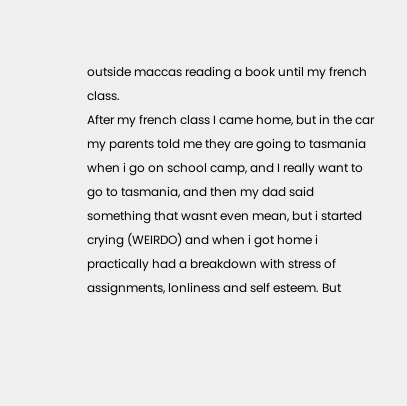outside maccas reading a book until my french class.
After my french class I came home, but in the car my parents told me they are going to tasmania when i go on school camp, and I really want to go to tasmania, and then my dad said something that wasnt even mean, but i started crying (WEIRDO) and when i got home i practically had a breakdown with stress of assignments, lonliness and self esteem. But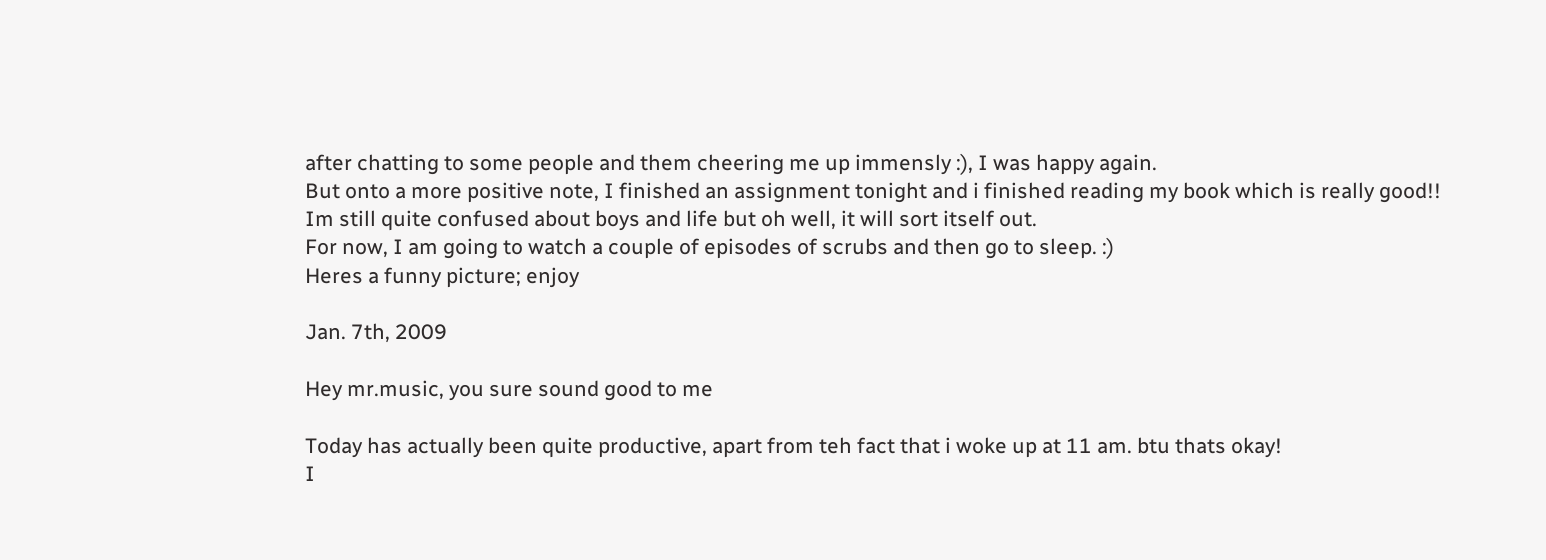after chatting to some people and them cheering me up immensly :), I was happy again.
But onto a more positive note, I finished an assignment tonight and i finished reading my book which is really good!!
Im still quite confused about boys and life but oh well, it will sort itself out.
For now, I am going to watch a couple of episodes of scrubs and then go to sleep. :)
Heres a funny picture; enjoy

Jan. 7th, 2009

Hey mr.music, you sure sound good to me

Today has actually been quite productive, apart from teh fact that i woke up at 11 am. btu thats okay!
I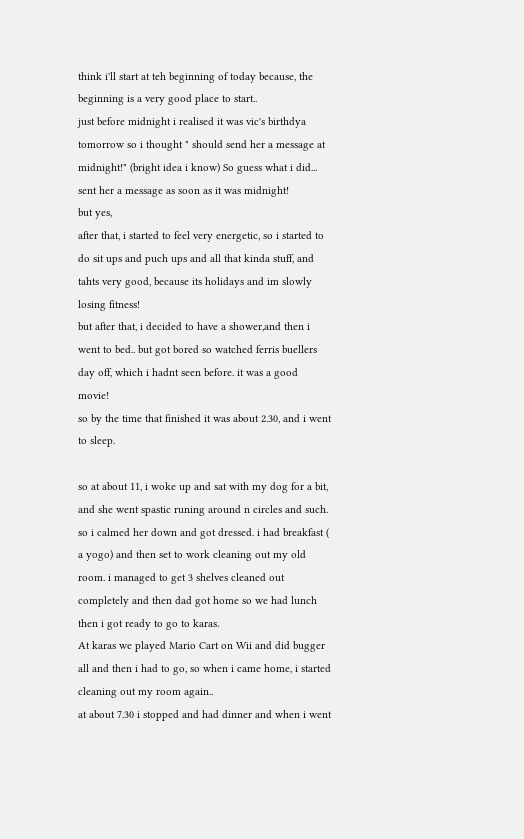think i'll start at teh beginning of today because, the beginning is a very good place to start..
just before midnight i realised it was vic's birthdya tomorrow so i thought " should send her a message at midnight!" (bright idea i know) So guess what i did...
sent her a message as soon as it was midnight!
but yes,
after that, i started to feel very energetic, so i started to do sit ups and puch ups and all that kinda stuff, and tahts very good, because its holidays and im slowly losing fitness!
but after that, i decided to have a shower,and then i went to bed.. but got bored so watched ferris buellers day off, which i hadnt seen before. it was a good movie!
so by the time that finished it was about 2.30, and i went to sleep.

so at about 11, i woke up and sat with my dog for a bit, and she went spastic runing around n circles and such. so i calmed her down and got dressed. i had breakfast ( a yogo) and then set to work cleaning out my old room. i managed to get 3 shelves cleaned out completely and then dad got home so we had lunch then i got ready to go to karas.
At karas we played Mario Cart on Wii and did bugger all and then i had to go, so when i came home, i started cleaning out my room again..
at about 7.30 i stopped and had dinner and when i went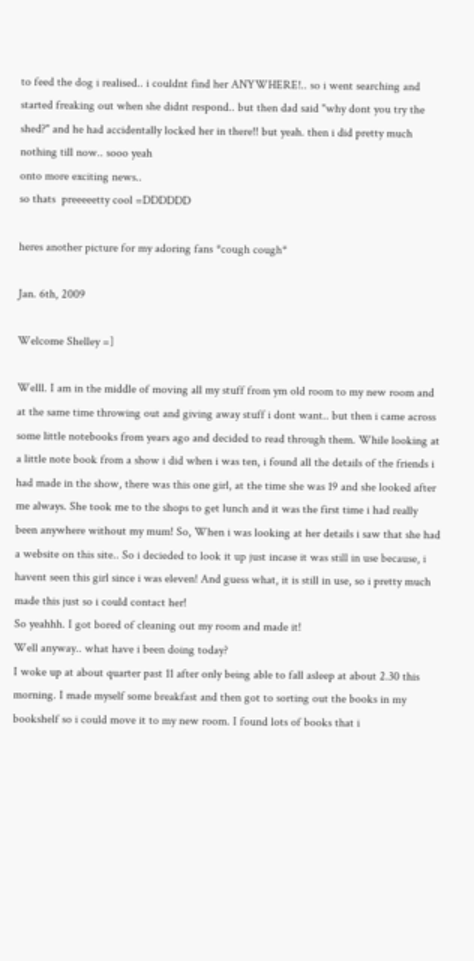to feed the dog i realised.. i couldnt find her ANYWHERE!.. so i went searching and started freaking out when she didnt respond.. but then dad said "why dont you try the shed?" and he had accidentally locked her in there!! but yeah. then i did pretty much nothing till now.. sooo yeah
onto more exciting news..
so thats  preeeeetty cool =DDDDDD

heres another picture for my adoring fans *cough cough*

Jan. 6th, 2009

Welcome Shelley =]

Welll. I am in the middle of moving all my stuff from ym old room to my new room and at the same time throwing out and giving away stuff i dont want.. but then i came across some little notebooks from years ago and decided to read through them. While looking at a little note book from a show i did when i was ten, i found all the details of the friends i had made in the show, there was this one girl, at the time she was 19 and she looked after me always. She took me to the shops to get lunch and it was the first time i had really been anywhere without my mum! So, When i was looking at her details i saw that she had a website on this site.. So i decieded to look it up just incase it was still in use because, i havent seen this girl since i was eleven! And guess what, it is still in use, so i pretty much made this just so i could contact her!
So yeahhh. I got bored of cleaning out my room and made it!
Well anyway.. what have i been doing today?
I woke up at about quarter past 11 after only being able to fall asleep at about 2.30 this morning. I made myself some breakfast and then got to sorting out the books in my bookshelf so i could move it to my new room. I found lots of books that i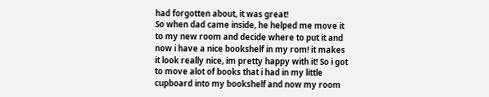had forgotten about, it was great!
So when dad came inside, he helped me move it to my new room and decide where to put it and now i have a nice bookshelf in my rom! it makes it look really nice, im pretty happy with it! So i got to move alot of books that i had in my little cupboard into my bookshelf and now my room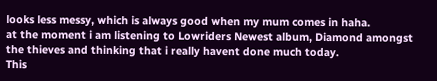looks less messy, which is always good when my mum comes in haha.
at the moment i am listening to Lowriders Newest album, Diamond amongst the thieves and thinking that i really havent done much today.
This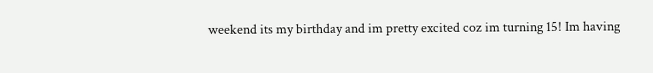weekend its my birthday and im pretty excited coz im turning 15! Im having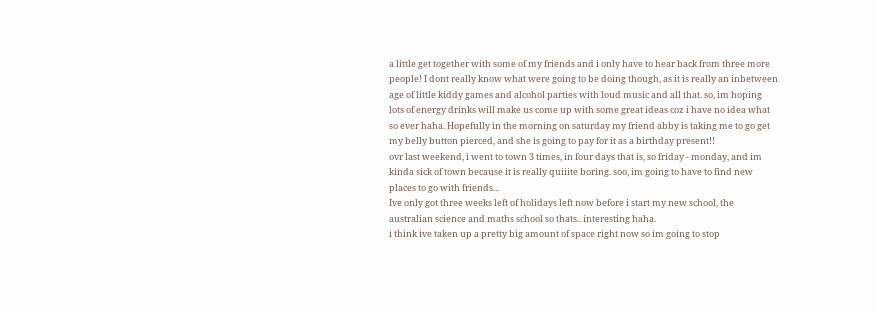a little get together with some of my friends and i only have to hear back from three more people! I dont really know what were going to be doing though, as it is really an inbetween age of little kiddy games and alcohol parties with loud music and all that. so, im hoping lots of energy drinks will make us come up with some great ideas coz i have no idea what so ever haha. Hopefully in the morning on saturday my friend abby is taking me to go get my belly button pierced, and she is going to pay for it as a birthday present!!
ovr last weekend, i went to town 3 times, in four days that is, so friday - monday, and im kinda sick of town because it is really quiiite boring. soo, im going to have to find new places to go with friends...
Ive only got three weeks left of holidays left now before i start my new school, the australian science and maths school so thats.. interesting haha.
i think ive taken up a pretty big amount of space right now so im going to stop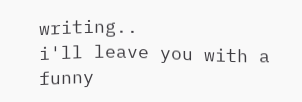writing..
i'll leave you with a funny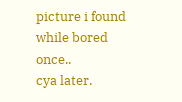picture i found while bored once..
cya later.